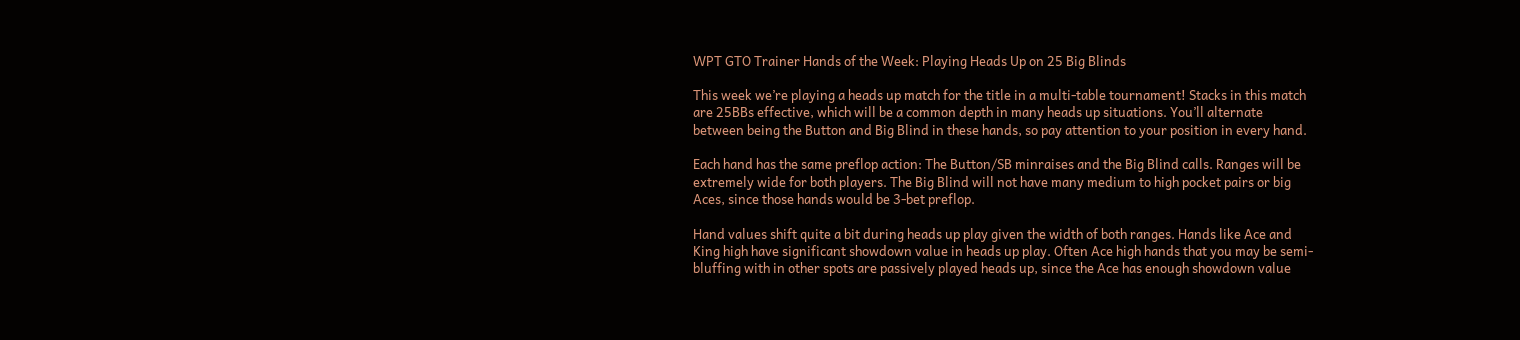WPT GTO Trainer Hands of the Week: Playing Heads Up on 25 Big Blinds

This week we’re playing a heads up match for the title in a multi-table tournament! Stacks in this match are 25BBs effective, which will be a common depth in many heads up situations. You’ll alternate between being the Button and Big Blind in these hands, so pay attention to your position in every hand.

Each hand has the same preflop action: The Button/SB minraises and the Big Blind calls. Ranges will be extremely wide for both players. The Big Blind will not have many medium to high pocket pairs or big Aces, since those hands would be 3-bet preflop.

Hand values shift quite a bit during heads up play given the width of both ranges. Hands like Ace and King high have significant showdown value in heads up play. Often Ace high hands that you may be semi-bluffing with in other spots are passively played heads up, since the Ace has enough showdown value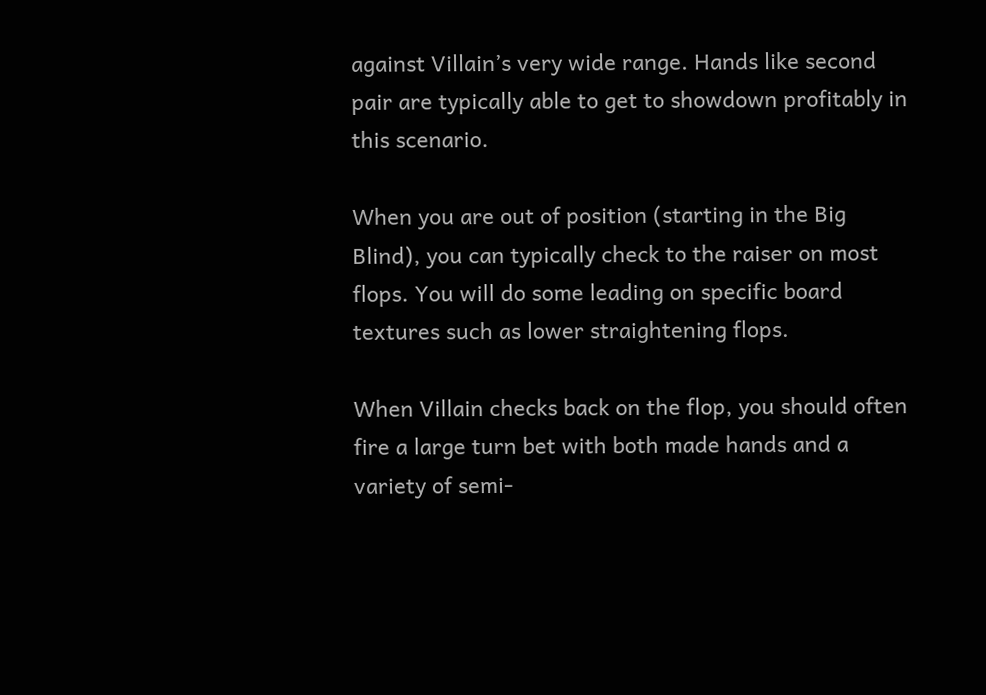against Villain’s very wide range. Hands like second pair are typically able to get to showdown profitably in this scenario.

When you are out of position (starting in the Big Blind), you can typically check to the raiser on most flops. You will do some leading on specific board textures such as lower straightening flops.

When Villain checks back on the flop, you should often fire a large turn bet with both made hands and a variety of semi-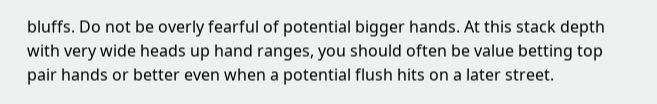bluffs. Do not be overly fearful of potential bigger hands. At this stack depth with very wide heads up hand ranges, you should often be value betting top pair hands or better even when a potential flush hits on a later street.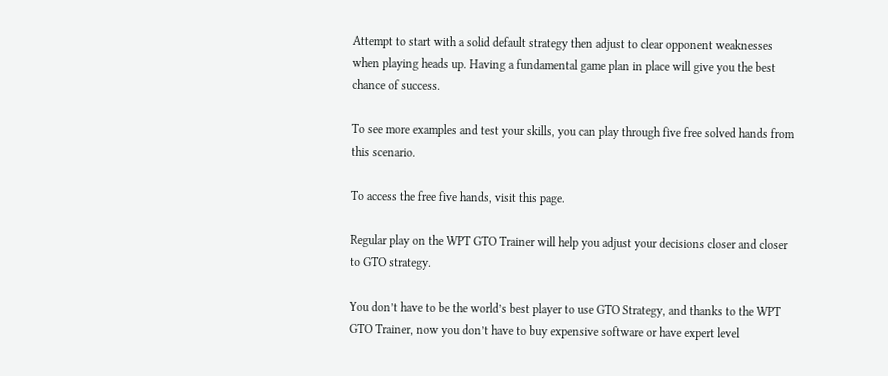Attempt to start with a solid default strategy then adjust to clear opponent weaknesses when playing heads up. Having a fundamental game plan in place will give you the best chance of success.

To see more examples and test your skills, you can play through five free solved hands from this scenario.

To access the free five hands, visit this page.

Regular play on the WPT GTO Trainer will help you adjust your decisions closer and closer to GTO strategy.

You don’t have to be the world’s best player to use GTO Strategy, and thanks to the WPT GTO Trainer, now you don’t have to buy expensive software or have expert level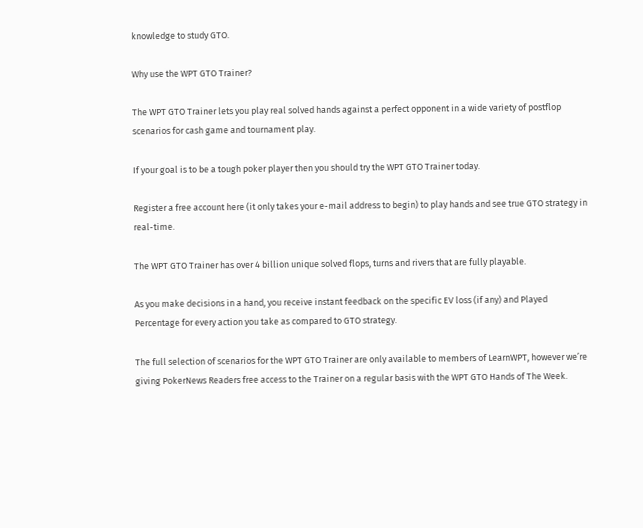knowledge to study GTO.

Why use the WPT GTO Trainer?

The WPT GTO Trainer lets you play real solved hands against a perfect opponent in a wide variety of postflop scenarios for cash game and tournament play.

If your goal is to be a tough poker player then you should try the WPT GTO Trainer today.

Register a free account here (it only takes your e-mail address to begin) to play hands and see true GTO strategy in real-time.

The WPT GTO Trainer has over 4 billion unique solved flops, turns and rivers that are fully playable.

As you make decisions in a hand, you receive instant feedback on the specific EV loss (if any) and Played Percentage for every action you take as compared to GTO strategy.

The full selection of scenarios for the WPT GTO Trainer are only available to members of LearnWPT, however we’re giving PokerNews Readers free access to the Trainer on a regular basis with the WPT GTO Hands of The Week.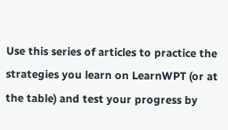Use this series of articles to practice the strategies you learn on LearnWPT (or at the table) and test your progress by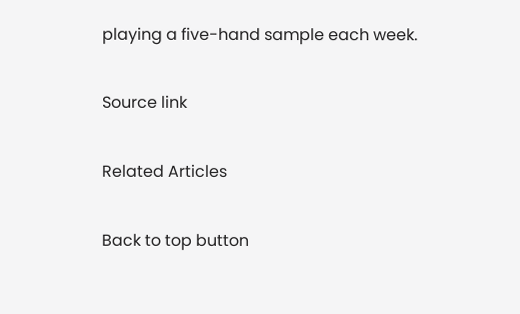playing a five-hand sample each week.

Source link

Related Articles

Back to top button